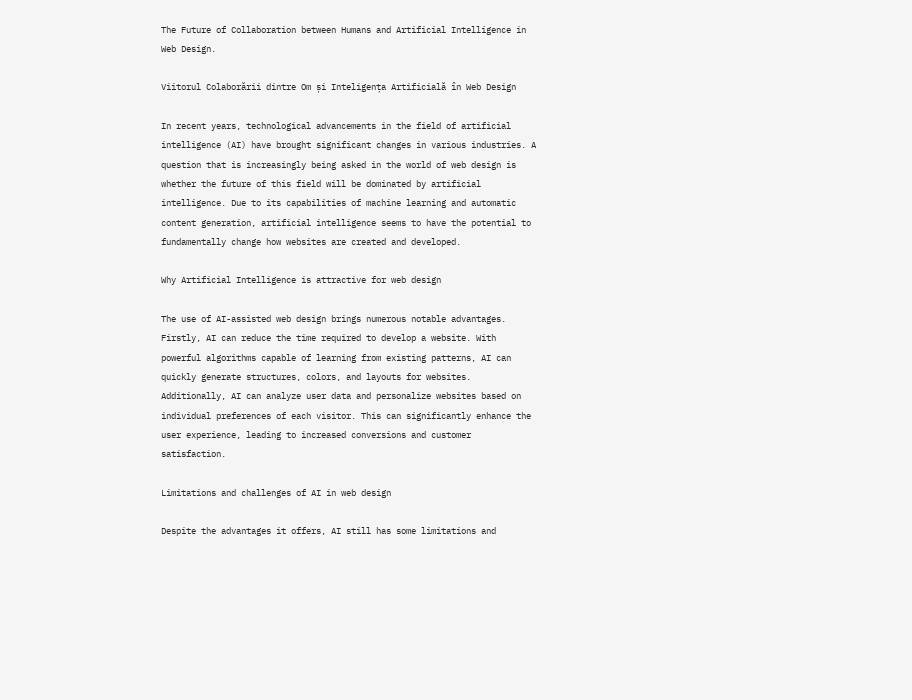The Future of Collaboration between Humans and Artificial Intelligence in Web Design.

Viitorul Colaborării dintre Om și Inteligența Artificială în Web Design

In recent years, technological advancements in the field of artificial intelligence (AI) have brought significant changes in various industries. A question that is increasingly being asked in the world of web design is whether the future of this field will be dominated by artificial intelligence. Due to its capabilities of machine learning and automatic content generation, artificial intelligence seems to have the potential to fundamentally change how websites are created and developed.

Why Artificial Intelligence is attractive for web design

The use of AI-assisted web design brings numerous notable advantages. Firstly, AI can reduce the time required to develop a website. With powerful algorithms capable of learning from existing patterns, AI can quickly generate structures, colors, and layouts for websites. Additionally, AI can analyze user data and personalize websites based on individual preferences of each visitor. This can significantly enhance the user experience, leading to increased conversions and customer satisfaction.

Limitations and challenges of AI in web design

Despite the advantages it offers, AI still has some limitations and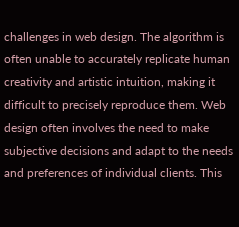challenges in web design. The algorithm is often unable to accurately replicate human creativity and artistic intuition, making it difficult to precisely reproduce them. Web design often involves the need to make subjective decisions and adapt to the needs and preferences of individual clients. This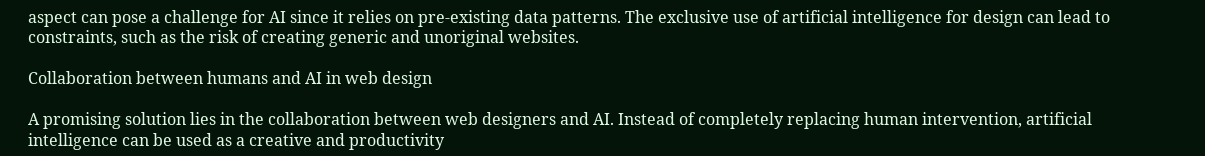aspect can pose a challenge for AI since it relies on pre-existing data patterns. The exclusive use of artificial intelligence for design can lead to constraints, such as the risk of creating generic and unoriginal websites.

Collaboration between humans and AI in web design

A promising solution lies in the collaboration between web designers and AI. Instead of completely replacing human intervention, artificial intelligence can be used as a creative and productivity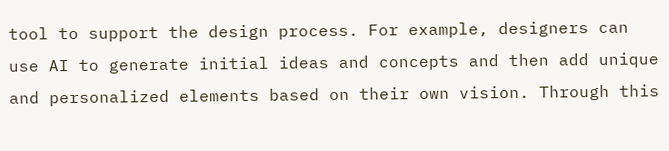tool to support the design process. For example, designers can use AI to generate initial ideas and concepts and then add unique and personalized elements based on their own vision. Through this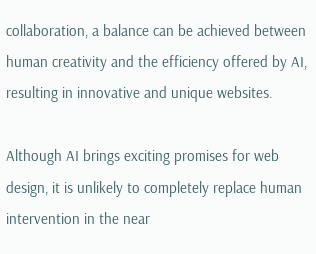collaboration, a balance can be achieved between human creativity and the efficiency offered by AI, resulting in innovative and unique websites.

Although AI brings exciting promises for web design, it is unlikely to completely replace human intervention in the near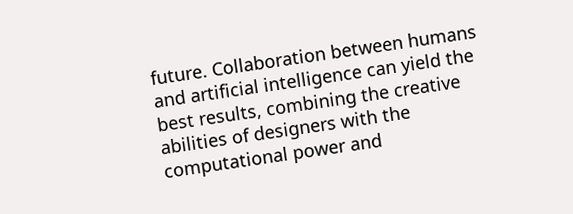future. Collaboration between humans and artificial intelligence can yield the best results, combining the creative abilities of designers with the computational power and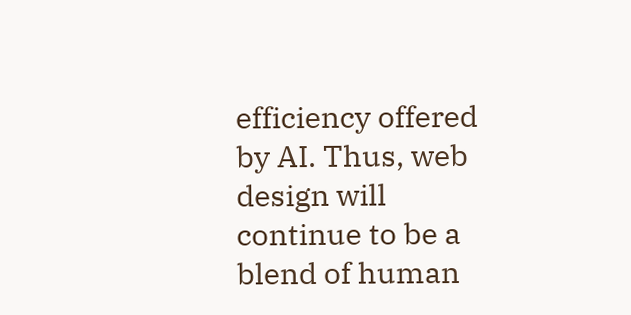efficiency offered by AI. Thus, web design will continue to be a blend of human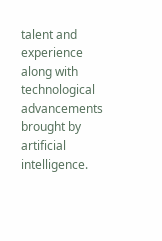talent and experience along with technological advancements brought by artificial intelligence.